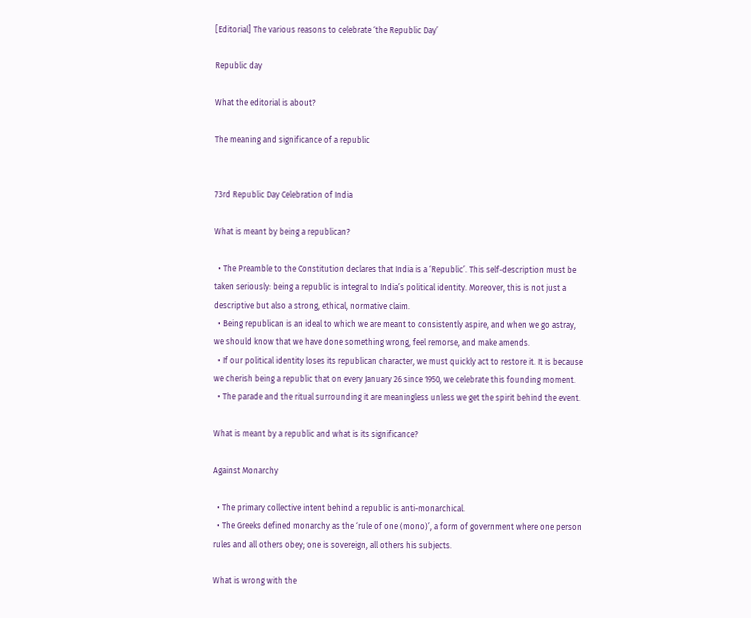[Editorial] The various reasons to celebrate ‘the Republic Day’

Republic day

What the editorial is about?

The meaning and significance of a republic


73rd Republic Day Celebration of India

What is meant by being a republican?

  • The Preamble to the Constitution declares that India is a ‘Republic’. This self-description must be taken seriously: being a republic is integral to India’s political identity. Moreover, this is not just a descriptive but also a strong, ethical, normative claim.
  • Being republican is an ideal to which we are meant to consistently aspire, and when we go astray, we should know that we have done something wrong, feel remorse, and make amends.
  • If our political identity loses its republican character, we must quickly act to restore it. It is because we cherish being a republic that on every January 26 since 1950, we celebrate this founding moment.
  • The parade and the ritual surrounding it are meaningless unless we get the spirit behind the event.

What is meant by a republic and what is its significance?

Against Monarchy

  • The primary collective intent behind a republic is anti-monarchical.
  • The Greeks defined monarchy as the ‘rule of one (mono)’, a form of government where one person rules and all others obey; one is sovereign, all others his subjects.

What is wrong with the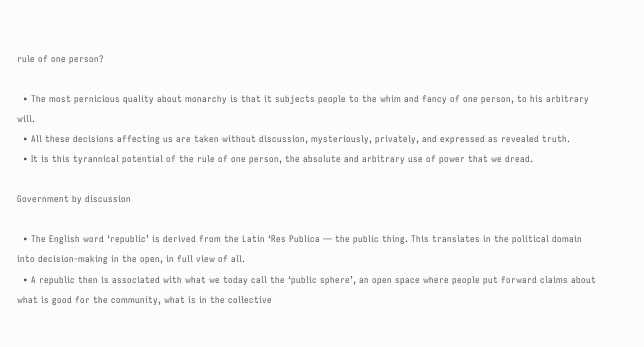rule of one person?

  • The most pernicious quality about monarchy is that it subjects people to the whim and fancy of one person, to his arbitrary will.
  • All these decisions affecting us are taken without discussion, mysteriously, privately, and expressed as revealed truth.
  • It is this tyrannical potential of the rule of one person, the absolute and arbitrary use of power that we dread.

Government by discussion

  • The English word ‘republic’ is derived from the Latin ‘Res Publica — the public thing. This translates in the political domain into decision-making in the open, in full view of all.
  • A republic then is associated with what we today call the ‘public sphere’, an open space where people put forward claims about what is good for the community, what is in the collective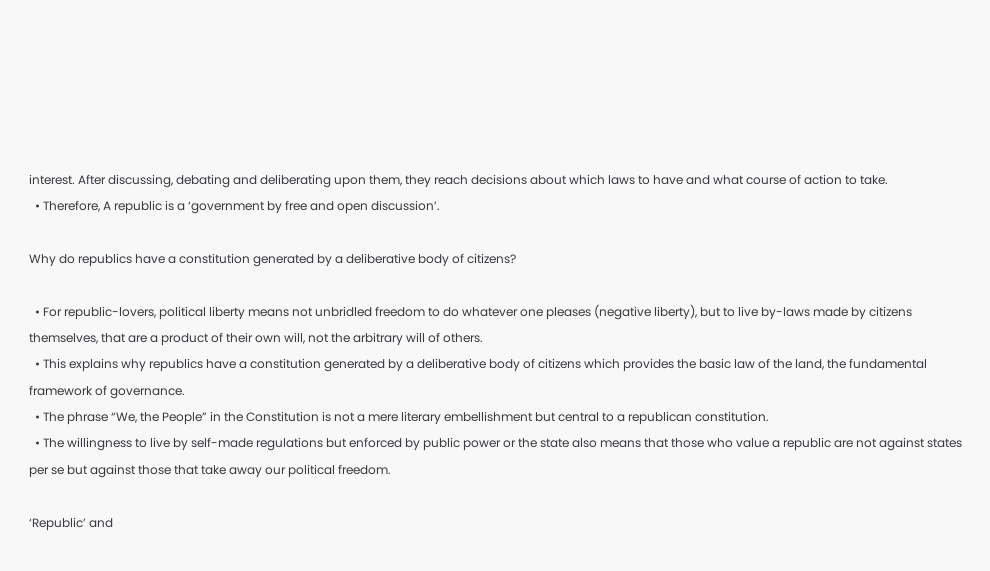interest. After discussing, debating and deliberating upon them, they reach decisions about which laws to have and what course of action to take.
  • Therefore, A republic is a ‘government by free and open discussion’.

Why do republics have a constitution generated by a deliberative body of citizens?

  • For republic-lovers, political liberty means not unbridled freedom to do whatever one pleases (negative liberty), but to live by-laws made by citizens themselves, that are a product of their own will, not the arbitrary will of others.
  • This explains why republics have a constitution generated by a deliberative body of citizens which provides the basic law of the land, the fundamental framework of governance.
  • The phrase “We, the People” in the Constitution is not a mere literary embellishment but central to a republican constitution.
  • The willingness to live by self-made regulations but enforced by public power or the state also means that those who value a republic are not against states per se but against those that take away our political freedom.

‘Republic’ and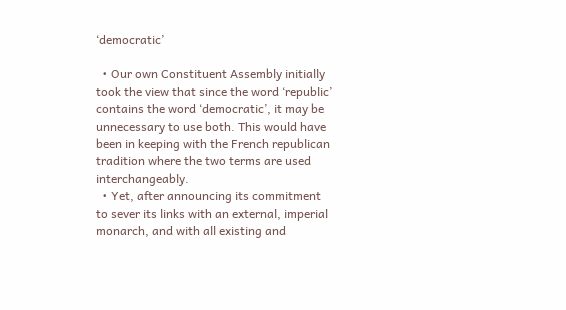‘democratic’

  • Our own Constituent Assembly initially took the view that since the word ‘republic’ contains the word ‘democratic’, it may be unnecessary to use both. This would have been in keeping with the French republican tradition where the two terms are used interchangeably.
  • Yet, after announcing its commitment to sever its links with an external, imperial monarch, and with all existing and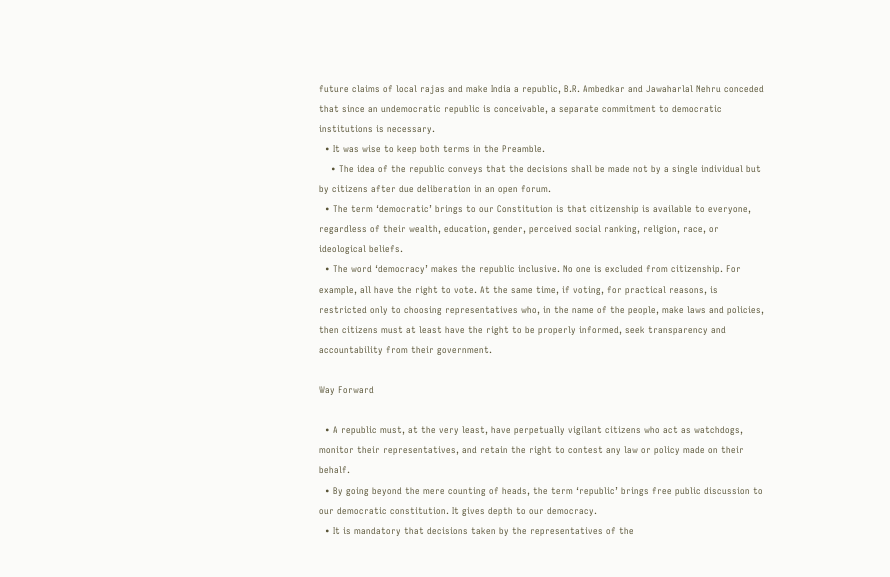future claims of local rajas and make India a republic, B.R. Ambedkar and Jawaharlal Nehru conceded that since an undemocratic republic is conceivable, a separate commitment to democratic institutions is necessary.
  • It was wise to keep both terms in the Preamble.
    • The idea of the republic conveys that the decisions shall be made not by a single individual but by citizens after due deliberation in an open forum.
  • The term ‘democratic’ brings to our Constitution is that citizenship is available to everyone, regardless of their wealth, education, gender, perceived social ranking, religion, race, or ideological beliefs.
  • The word ‘democracy’ makes the republic inclusive. No one is excluded from citizenship. For example, all have the right to vote. At the same time, if voting, for practical reasons, is restricted only to choosing representatives who, in the name of the people, make laws and policies, then citizens must at least have the right to be properly informed, seek transparency and accountability from their government.

Way Forward

  • A republic must, at the very least, have perpetually vigilant citizens who act as watchdogs, monitor their representatives, and retain the right to contest any law or policy made on their behalf.
  • By going beyond the mere counting of heads, the term ‘republic’ brings free public discussion to our democratic constitution. It gives depth to our democracy.
  • It is mandatory that decisions taken by the representatives of the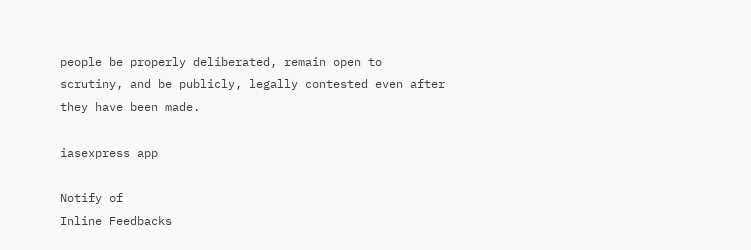people be properly deliberated, remain open to scrutiny, and be publicly, legally contested even after they have been made.

iasexpress app

Notify of
Inline Feedbacks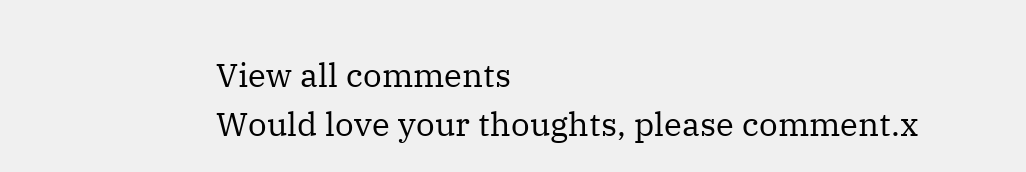View all comments
Would love your thoughts, please comment.x